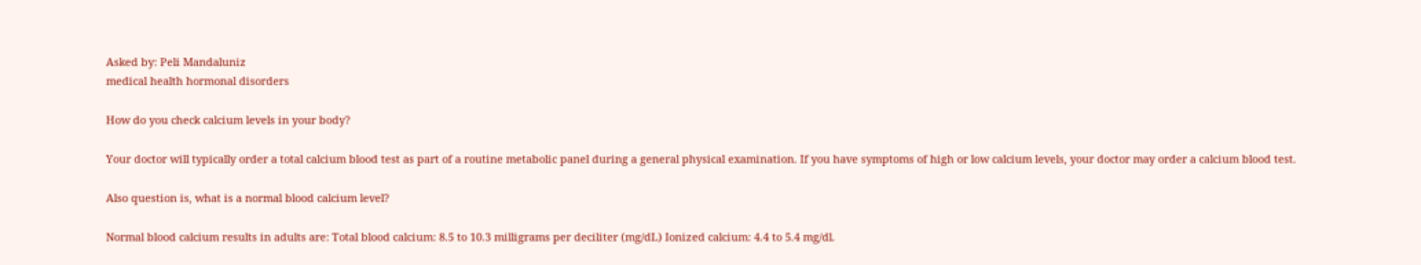Asked by: Peli Mandaluniz
medical health hormonal disorders

How do you check calcium levels in your body?

Your doctor will typically order a total calcium blood test as part of a routine metabolic panel during a general physical examination. If you have symptoms of high or low calcium levels, your doctor may order a calcium blood test.

Also question is, what is a normal blood calcium level?

Normal blood calcium results in adults are: Total blood calcium: 8.5 to 10.3 milligrams per deciliter (mg/dL) Ionized calcium: 4.4 to 5.4 mg/dl.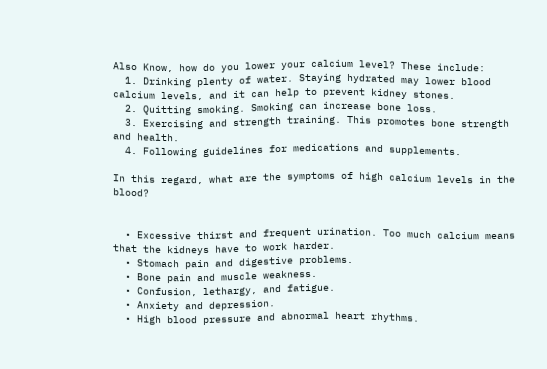Also Know, how do you lower your calcium level? These include:
  1. Drinking plenty of water. Staying hydrated may lower blood calcium levels, and it can help to prevent kidney stones.
  2. Quitting smoking. Smoking can increase bone loss.
  3. Exercising and strength training. This promotes bone strength and health.
  4. Following guidelines for medications and supplements.

In this regard, what are the symptoms of high calcium levels in the blood?


  • Excessive thirst and frequent urination. Too much calcium means that the kidneys have to work harder.
  • Stomach pain and digestive problems.
  • Bone pain and muscle weakness.
  • Confusion, lethargy, and fatigue.
  • Anxiety and depression.
  • High blood pressure and abnormal heart rhythms.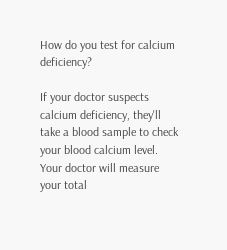How do you test for calcium deficiency?

If your doctor suspects calcium deficiency, they'll take a blood sample to check your blood calcium level. Your doctor will measure your total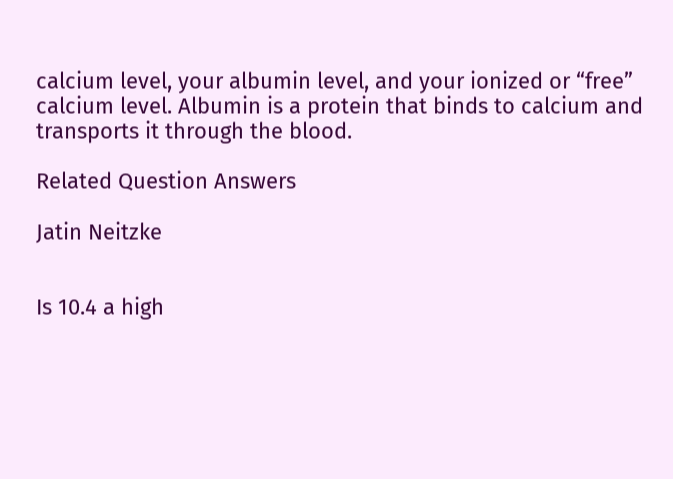calcium level, your albumin level, and your ionized or “free” calcium level. Albumin is a protein that binds to calcium and transports it through the blood.

Related Question Answers

Jatin Neitzke


Is 10.4 a high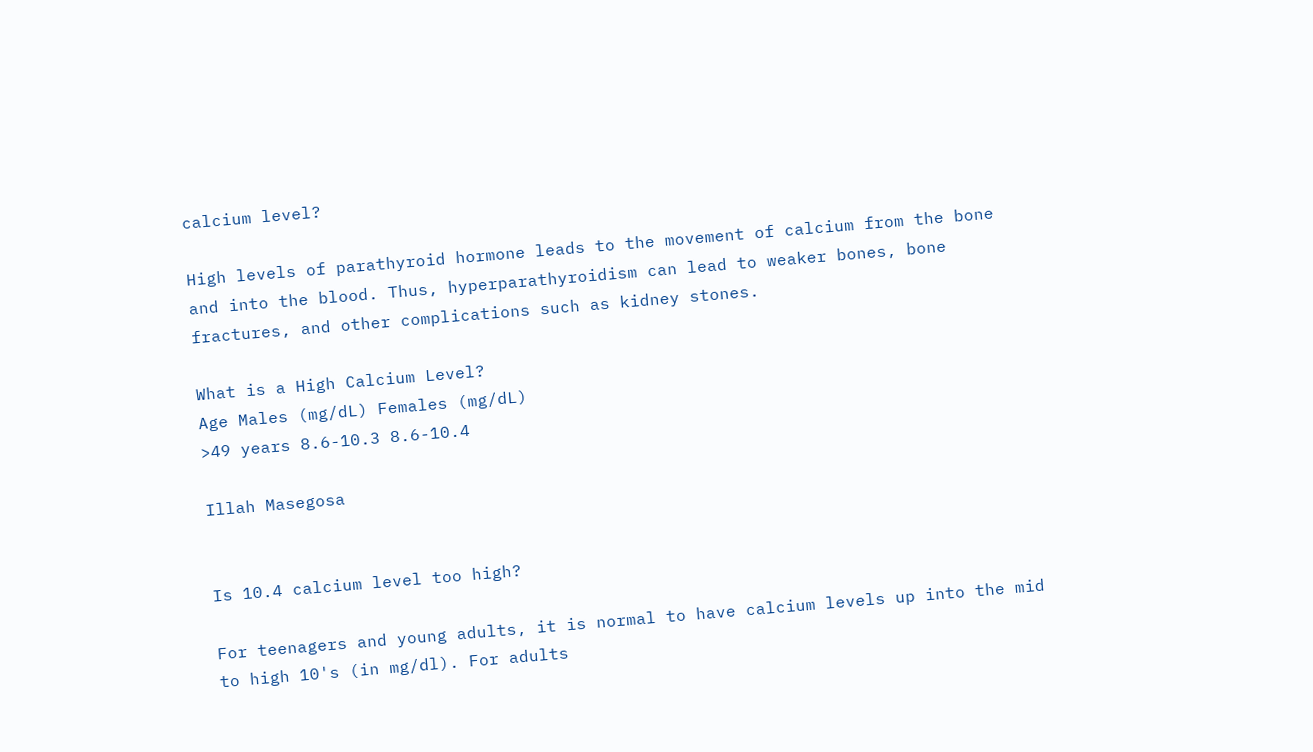calcium level?

High levels of parathyroid hormone leads to the movement of calcium from the bone and into the blood. Thus, hyperparathyroidism can lead to weaker bones, bone fractures, and other complications such as kidney stones.

What is a High Calcium Level?
Age Males (mg/dL) Females (mg/dL)
>49 years 8.6-10.3 8.6-10.4

Illah Masegosa


Is 10.4 calcium level too high?

For teenagers and young adults, it is normal to have calcium levels up into the mid to high 10's (in mg/dl). For adults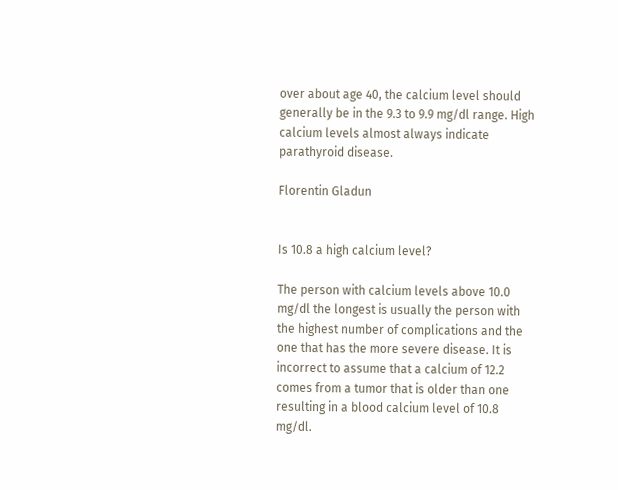over about age 40, the calcium level should generally be in the 9.3 to 9.9 mg/dl range. High calcium levels almost always indicate parathyroid disease.

Florentin Gladun


Is 10.8 a high calcium level?

The person with calcium levels above 10.0 mg/dl the longest is usually the person with the highest number of complications and the one that has the more severe disease. It is incorrect to assume that a calcium of 12.2 comes from a tumor that is older than one resulting in a blood calcium level of 10.8 mg/dl.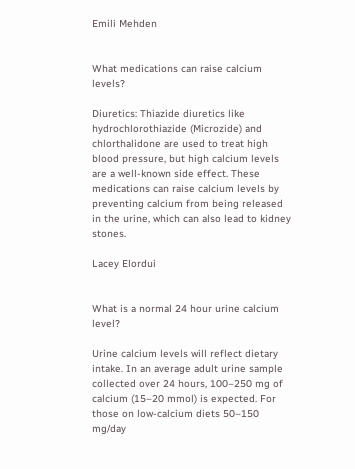Emili Mehden


What medications can raise calcium levels?

Diuretics: Thiazide diuretics like hydrochlorothiazide (Microzide) and chlorthalidone are used to treat high blood pressure, but high calcium levels are a well-known side effect. These medications can raise calcium levels by preventing calcium from being released in the urine, which can also lead to kidney stones.

Lacey Elordui


What is a normal 24 hour urine calcium level?

Urine calcium levels will reflect dietary intake. In an average adult urine sample collected over 24 hours, 100–250 mg of calcium (15–20 mmol) is expected. For those on low-calcium diets 50–150 mg/day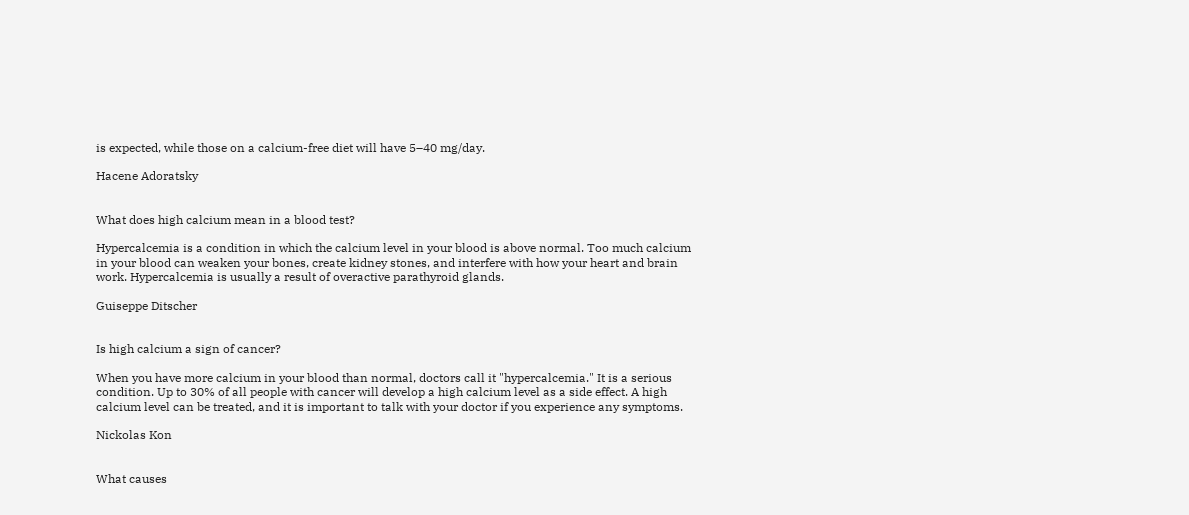is expected, while those on a calcium-free diet will have 5–40 mg/day.

Hacene Adoratsky


What does high calcium mean in a blood test?

Hypercalcemia is a condition in which the calcium level in your blood is above normal. Too much calcium in your blood can weaken your bones, create kidney stones, and interfere with how your heart and brain work. Hypercalcemia is usually a result of overactive parathyroid glands.

Guiseppe Ditscher


Is high calcium a sign of cancer?

When you have more calcium in your blood than normal, doctors call it "hypercalcemia." It is a serious condition. Up to 30% of all people with cancer will develop a high calcium level as a side effect. A high calcium level can be treated, and it is important to talk with your doctor if you experience any symptoms.

Nickolas Kon


What causes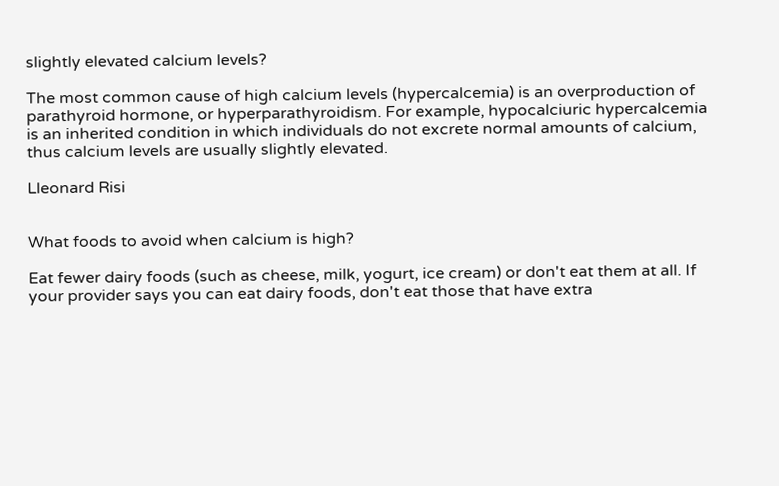slightly elevated calcium levels?

The most common cause of high calcium levels (hypercalcemia) is an overproduction of parathyroid hormone, or hyperparathyroidism. For example, hypocalciuric hypercalcemia is an inherited condition in which individuals do not excrete normal amounts of calcium, thus calcium levels are usually slightly elevated.

Lleonard Risi


What foods to avoid when calcium is high?

Eat fewer dairy foods (such as cheese, milk, yogurt, ice cream) or don't eat them at all. If your provider says you can eat dairy foods, don't eat those that have extra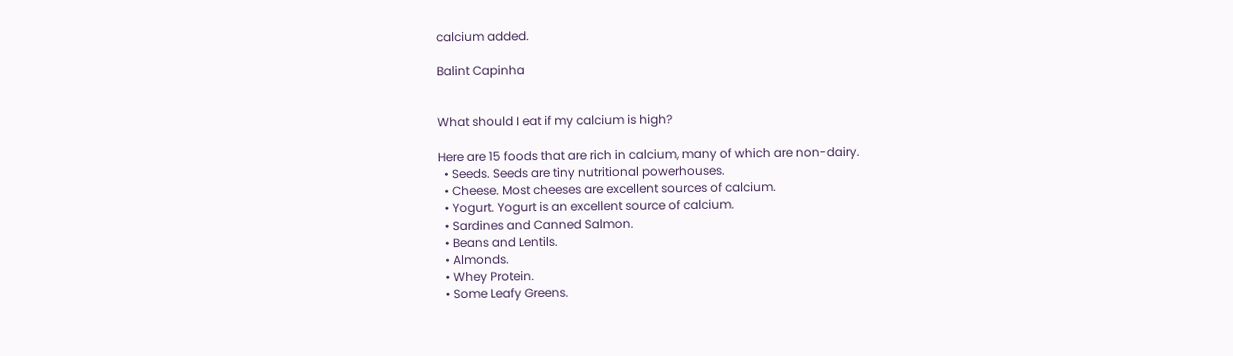calcium added.

Balint Capinha


What should I eat if my calcium is high?

Here are 15 foods that are rich in calcium, many of which are non-dairy.
  • Seeds. Seeds are tiny nutritional powerhouses.
  • Cheese. Most cheeses are excellent sources of calcium.
  • Yogurt. Yogurt is an excellent source of calcium.
  • Sardines and Canned Salmon.
  • Beans and Lentils.
  • Almonds.
  • Whey Protein.
  • Some Leafy Greens.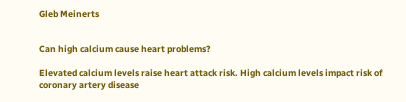Gleb Meinerts


Can high calcium cause heart problems?

Elevated calcium levels raise heart attack risk. High calcium levels impact risk of coronary artery disease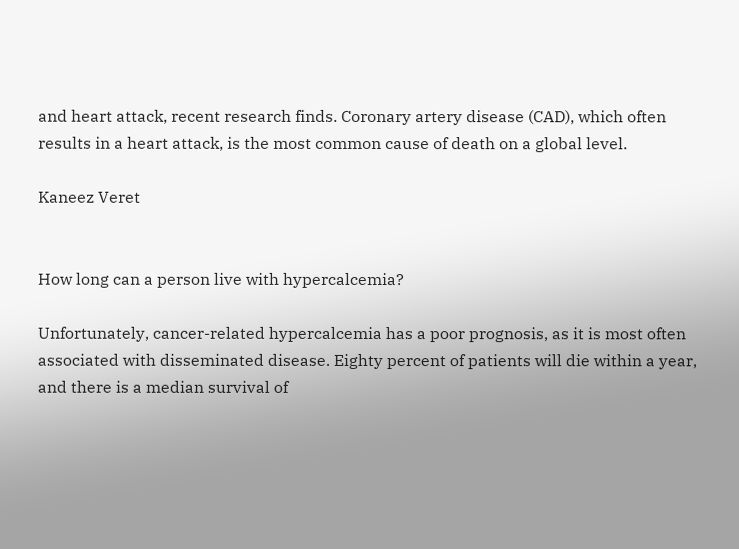and heart attack, recent research finds. Coronary artery disease (CAD), which often results in a heart attack, is the most common cause of death on a global level.

Kaneez Veret


How long can a person live with hypercalcemia?

Unfortunately, cancer-related hypercalcemia has a poor prognosis, as it is most often associated with disseminated disease. Eighty percent of patients will die within a year, and there is a median survival of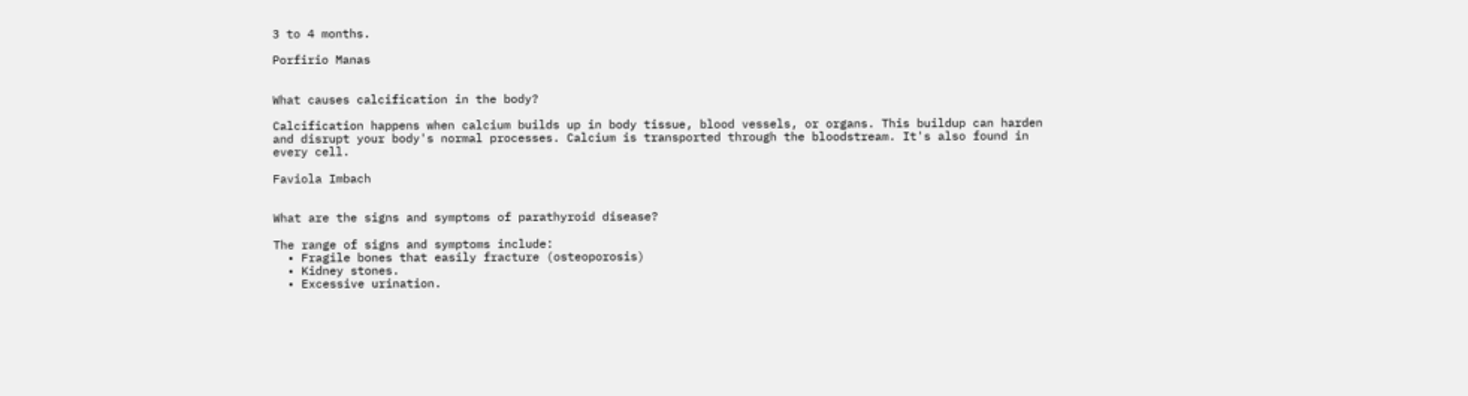3 to 4 months.

Porfirio Manas


What causes calcification in the body?

Calcification happens when calcium builds up in body tissue, blood vessels, or organs. This buildup can harden and disrupt your body's normal processes. Calcium is transported through the bloodstream. It's also found in every cell.

Faviola Imbach


What are the signs and symptoms of parathyroid disease?

The range of signs and symptoms include:
  • Fragile bones that easily fracture (osteoporosis)
  • Kidney stones.
  • Excessive urination.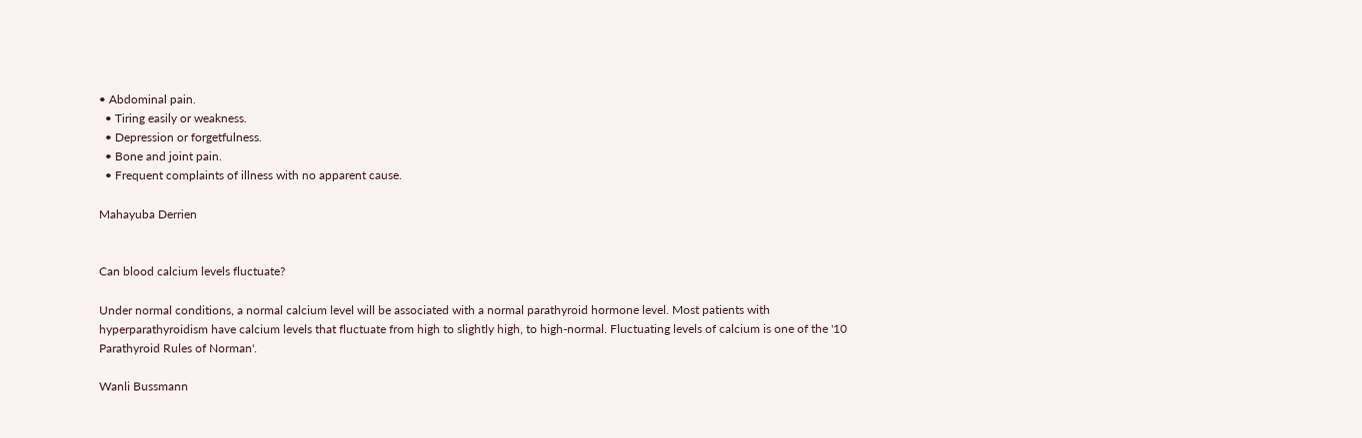• Abdominal pain.
  • Tiring easily or weakness.
  • Depression or forgetfulness.
  • Bone and joint pain.
  • Frequent complaints of illness with no apparent cause.

Mahayuba Derrien


Can blood calcium levels fluctuate?

Under normal conditions, a normal calcium level will be associated with a normal parathyroid hormone level. Most patients with hyperparathyroidism have calcium levels that fluctuate from high to slightly high, to high-normal. Fluctuating levels of calcium is one of the '10 Parathyroid Rules of Norman'.

Wanli Bussmann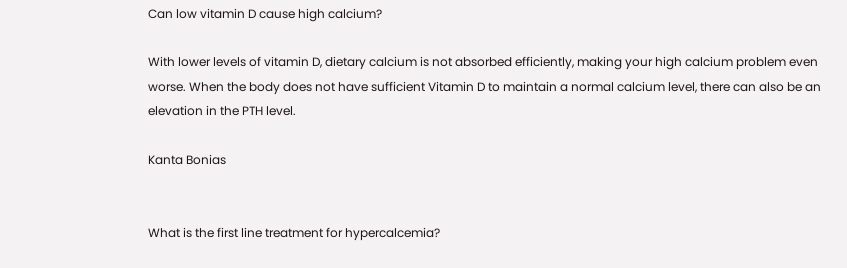Can low vitamin D cause high calcium?

With lower levels of vitamin D, dietary calcium is not absorbed efficiently, making your high calcium problem even worse. When the body does not have sufficient Vitamin D to maintain a normal calcium level, there can also be an elevation in the PTH level.

Kanta Bonias


What is the first line treatment for hypercalcemia?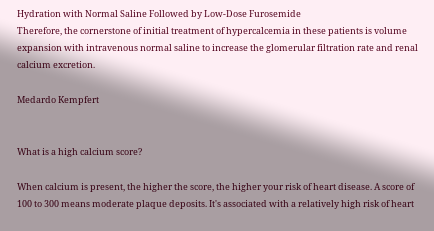Hydration with Normal Saline Followed by Low-Dose Furosemide
Therefore, the cornerstone of initial treatment of hypercalcemia in these patients is volume expansion with intravenous normal saline to increase the glomerular filtration rate and renal calcium excretion.

Medardo Kempfert


What is a high calcium score?

When calcium is present, the higher the score, the higher your risk of heart disease. A score of 100 to 300 means moderate plaque deposits. It's associated with a relatively high risk of heart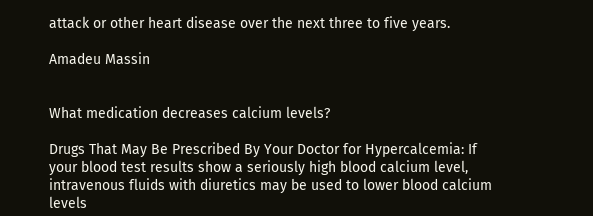attack or other heart disease over the next three to five years.

Amadeu Massin


What medication decreases calcium levels?

Drugs That May Be Prescribed By Your Doctor for Hypercalcemia: If your blood test results show a seriously high blood calcium level, intravenous fluids with diuretics may be used to lower blood calcium levels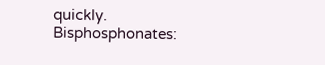quickly. Bisphosphonates: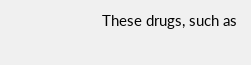These drugs, such as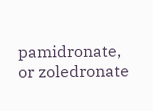pamidronate, or zoledronate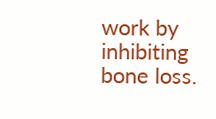work by inhibiting bone loss.